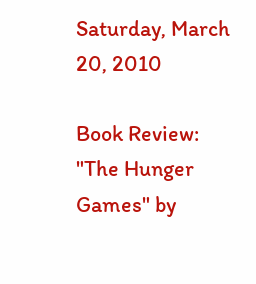Saturday, March 20, 2010

Book Review: "The Hunger Games" by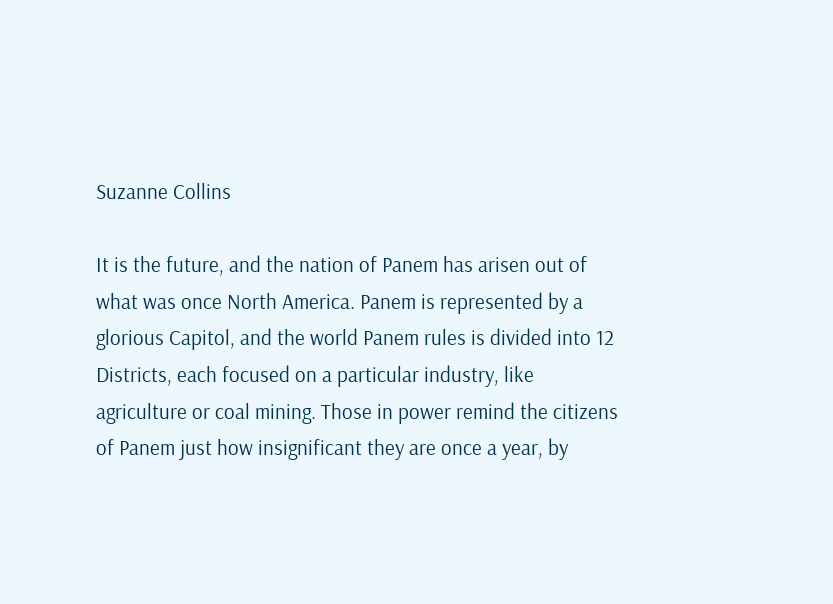Suzanne Collins

It is the future, and the nation of Panem has arisen out of what was once North America. Panem is represented by a glorious Capitol, and the world Panem rules is divided into 12 Districts, each focused on a particular industry, like agriculture or coal mining. Those in power remind the citizens of Panem just how insignificant they are once a year, by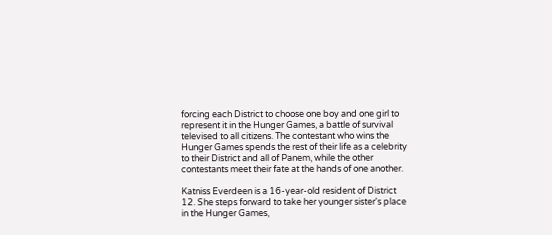forcing each District to choose one boy and one girl to represent it in the Hunger Games, a battle of survival televised to all citizens. The contestant who wins the Hunger Games spends the rest of their life as a celebrity to their District and all of Panem, while the other contestants meet their fate at the hands of one another.

Katniss Everdeen is a 16-year-old resident of District 12. She steps forward to take her younger sister's place in the Hunger Games,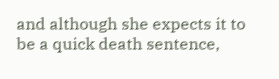and although she expects it to be a quick death sentence,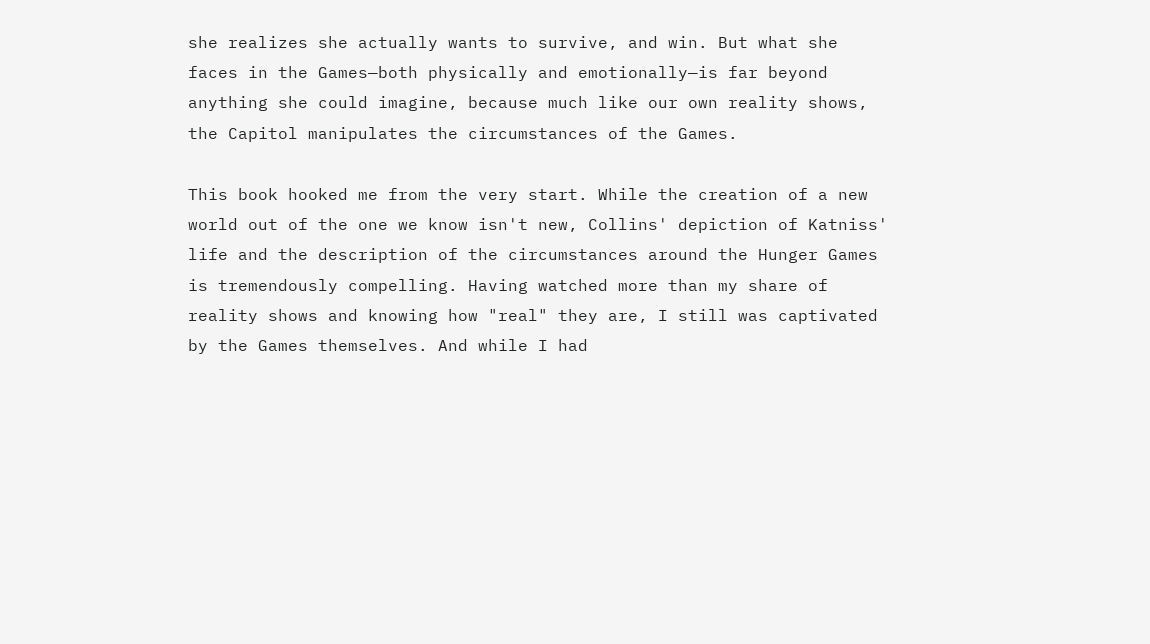she realizes she actually wants to survive, and win. But what she faces in the Games—both physically and emotionally—is far beyond anything she could imagine, because much like our own reality shows, the Capitol manipulates the circumstances of the Games.

This book hooked me from the very start. While the creation of a new world out of the one we know isn't new, Collins' depiction of Katniss' life and the description of the circumstances around the Hunger Games is tremendously compelling. Having watched more than my share of reality shows and knowing how "real" they are, I still was captivated by the Games themselves. And while I had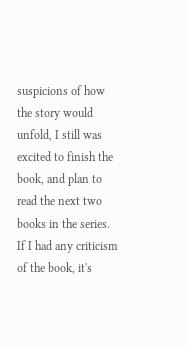suspicions of how the story would unfold, I still was excited to finish the book, and plan to read the next two books in the series. If I had any criticism of the book, it's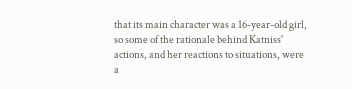that its main character was a 16-year-old girl, so some of the rationale behind Katniss' actions, and her reactions to situations, were a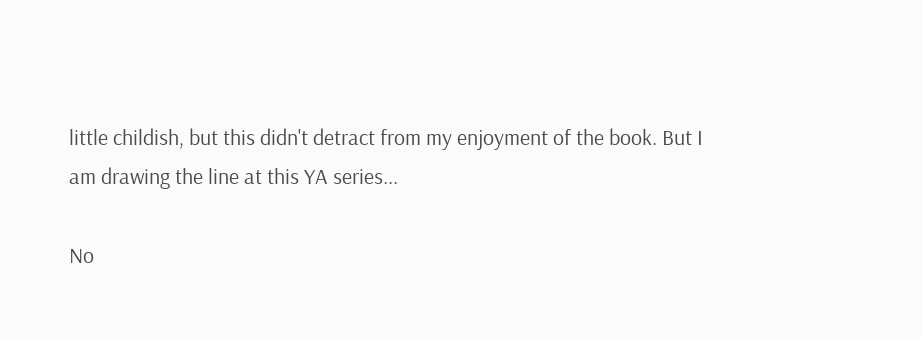little childish, but this didn't detract from my enjoyment of the book. But I am drawing the line at this YA series...

No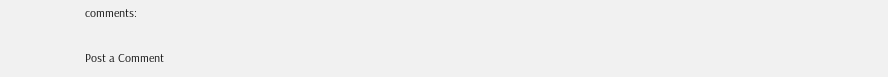comments:

Post a Comment